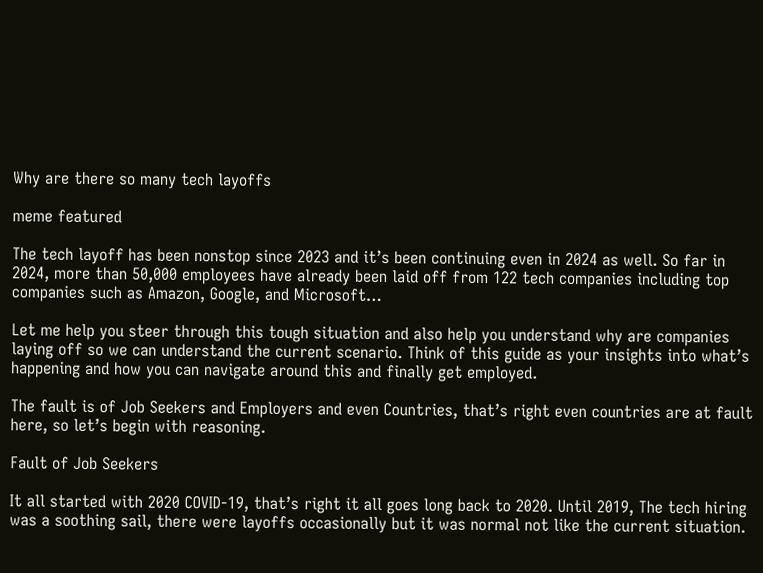Why are there so many tech layoffs

meme featured

The tech layoff has been nonstop since 2023 and it’s been continuing even in 2024 as well. So far in 2024, more than 50,000 employees have already been laid off from 122 tech companies including top companies such as Amazon, Google, and Microsoft…

Let me help you steer through this tough situation and also help you understand why are companies laying off so we can understand the current scenario. Think of this guide as your insights into what’s happening and how you can navigate around this and finally get employed.

The fault is of Job Seekers and Employers and even Countries, that’s right even countries are at fault here, so let’s begin with reasoning.

Fault of Job Seekers

It all started with 2020 COVID-19, that’s right it all goes long back to 2020. Until 2019, The tech hiring was a soothing sail, there were layoffs occasionally but it was normal not like the current situation.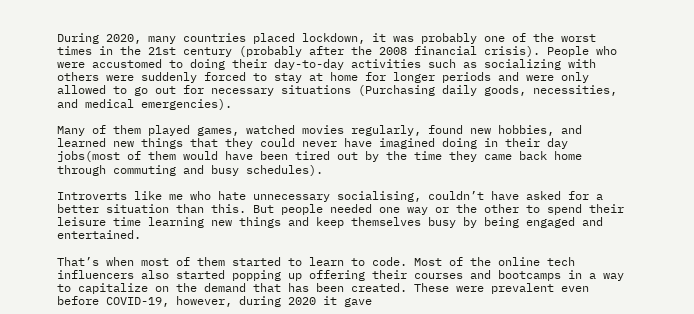During 2020, many countries placed lockdown, it was probably one of the worst times in the 21st century (probably after the 2008 financial crisis). People who were accustomed to doing their day-to-day activities such as socializing with others were suddenly forced to stay at home for longer periods and were only allowed to go out for necessary situations (Purchasing daily goods, necessities, and medical emergencies).

Many of them played games, watched movies regularly, found new hobbies, and learned new things that they could never have imagined doing in their day jobs(most of them would have been tired out by the time they came back home through commuting and busy schedules).

Introverts like me who hate unnecessary socialising, couldn’t have asked for a better situation than this. But people needed one way or the other to spend their leisure time learning new things and keep themselves busy by being engaged and entertained.

That’s when most of them started to learn to code. Most of the online tech influencers also started popping up offering their courses and bootcamps in a way to capitalize on the demand that has been created. These were prevalent even before COVID-19, however, during 2020 it gave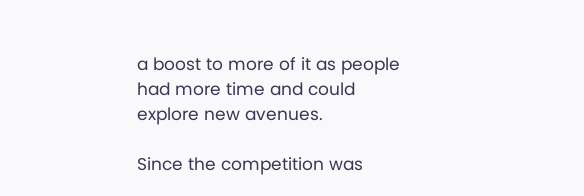a boost to more of it as people had more time and could explore new avenues.

Since the competition was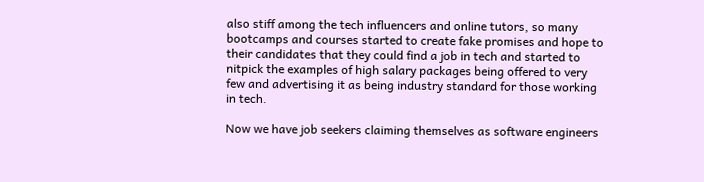also stiff among the tech influencers and online tutors, so many bootcamps and courses started to create fake promises and hope to their candidates that they could find a job in tech and started to nitpick the examples of high salary packages being offered to very few and advertising it as being industry standard for those working in tech.

Now we have job seekers claiming themselves as software engineers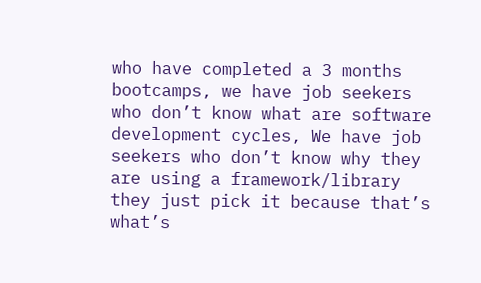who have completed a 3 months bootcamps, we have job seekers who don’t know what are software development cycles, We have job seekers who don’t know why they are using a framework/library they just pick it because that’s what’s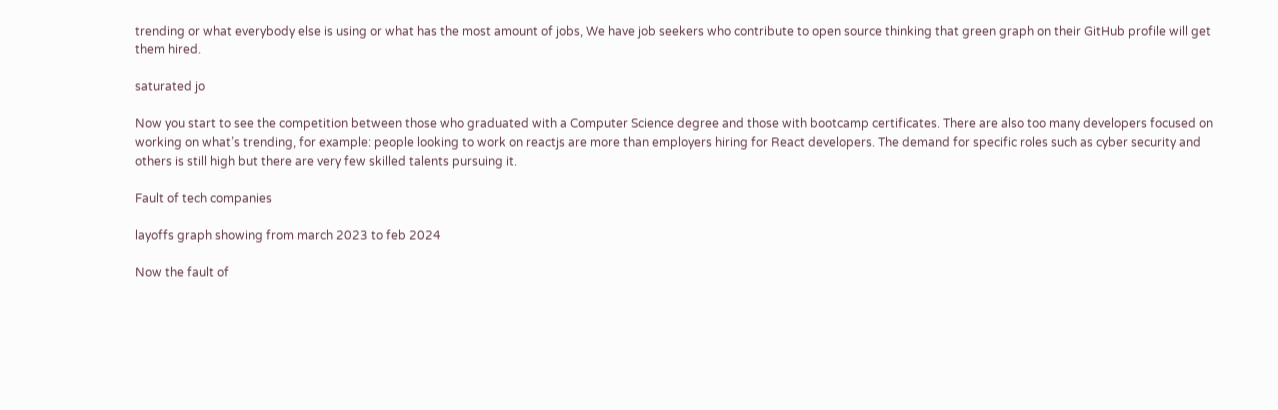trending or what everybody else is using or what has the most amount of jobs, We have job seekers who contribute to open source thinking that green graph on their GitHub profile will get them hired.

saturated jo

Now you start to see the competition between those who graduated with a Computer Science degree and those with bootcamp certificates. There are also too many developers focused on working on what’s trending, for example: people looking to work on reactjs are more than employers hiring for React developers. The demand for specific roles such as cyber security and others is still high but there are very few skilled talents pursuing it.

Fault of tech companies

layoffs graph showing from march 2023 to feb 2024

Now the fault of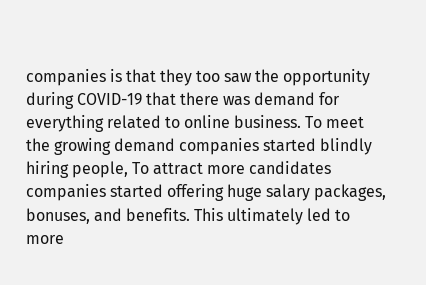companies is that they too saw the opportunity during COVID-19 that there was demand for everything related to online business. To meet the growing demand companies started blindly hiring people, To attract more candidates companies started offering huge salary packages, bonuses, and benefits. This ultimately led to more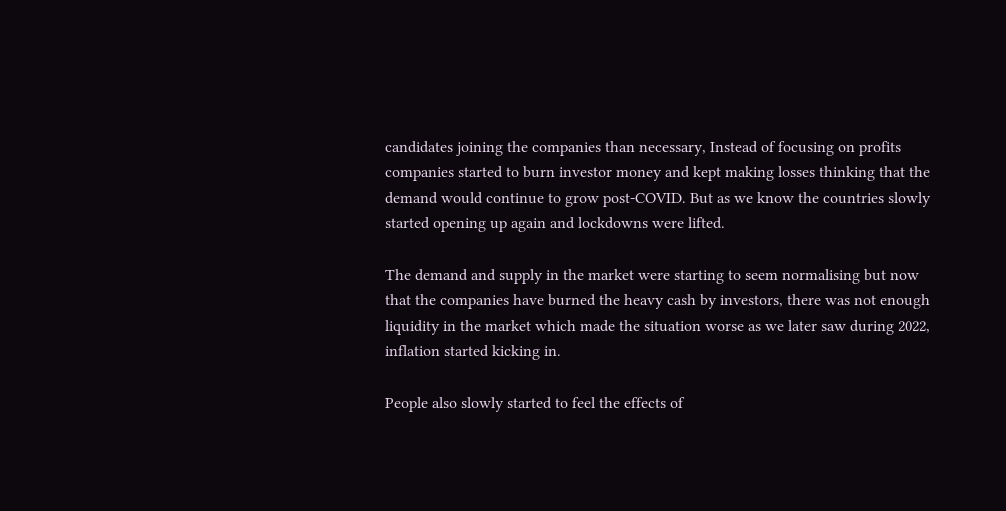candidates joining the companies than necessary, Instead of focusing on profits companies started to burn investor money and kept making losses thinking that the demand would continue to grow post-COVID. But as we know the countries slowly started opening up again and lockdowns were lifted.

The demand and supply in the market were starting to seem normalising but now that the companies have burned the heavy cash by investors, there was not enough liquidity in the market which made the situation worse as we later saw during 2022, inflation started kicking in.

People also slowly started to feel the effects of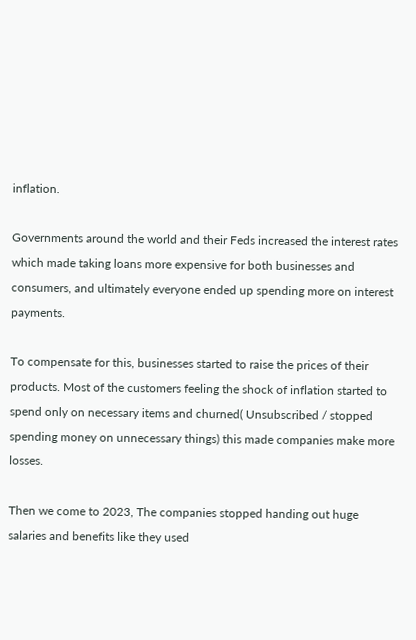inflation.

Governments around the world and their Feds increased the interest rates which made taking loans more expensive for both businesses and consumers, and ultimately everyone ended up spending more on interest payments.

To compensate for this, businesses started to raise the prices of their products. Most of the customers feeling the shock of inflation started to spend only on necessary items and churned( Unsubscribed / stopped spending money on unnecessary things) this made companies make more losses.

Then we come to 2023, The companies stopped handing out huge salaries and benefits like they used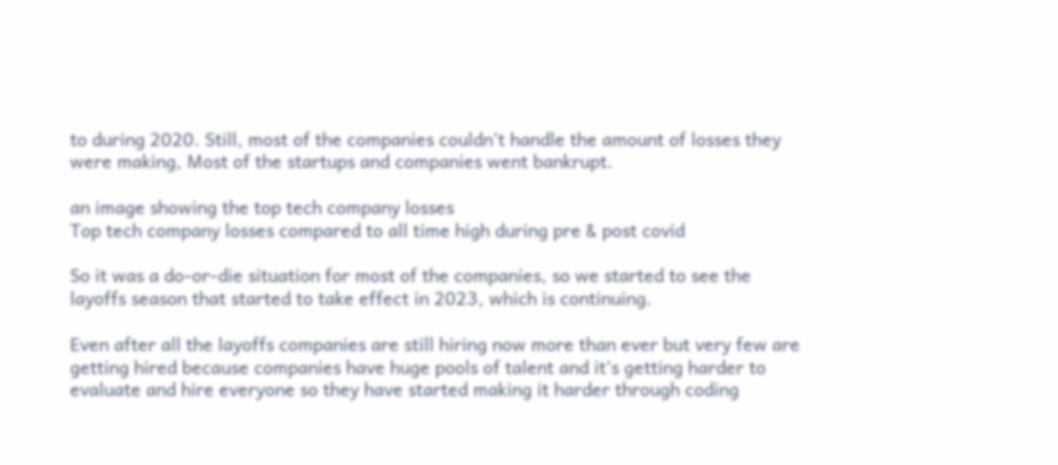to during 2020. Still, most of the companies couldn’t handle the amount of losses they were making, Most of the startups and companies went bankrupt.

an image showing the top tech company losses
Top tech company losses compared to all time high during pre & post covid

So it was a do-or-die situation for most of the companies, so we started to see the layoffs season that started to take effect in 2023, which is continuing.

Even after all the layoffs companies are still hiring now more than ever but very few are getting hired because companies have huge pools of talent and it’s getting harder to evaluate and hire everyone so they have started making it harder through coding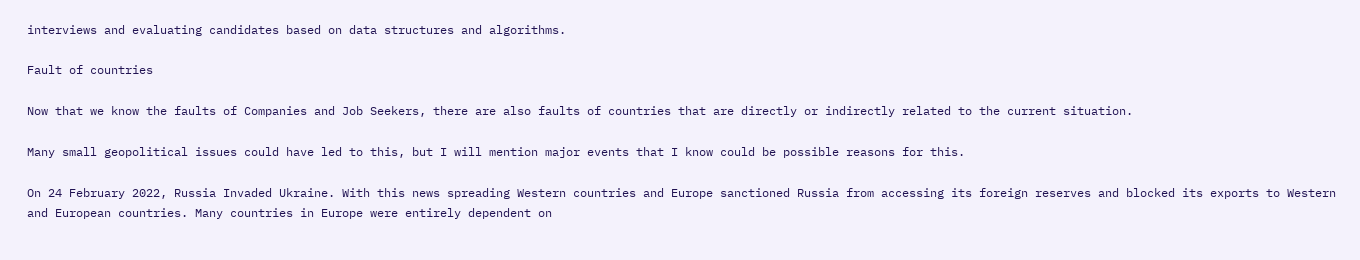interviews and evaluating candidates based on data structures and algorithms.

Fault of countries

Now that we know the faults of Companies and Job Seekers, there are also faults of countries that are directly or indirectly related to the current situation.

Many small geopolitical issues could have led to this, but I will mention major events that I know could be possible reasons for this.

On 24 February 2022, Russia Invaded Ukraine. With this news spreading Western countries and Europe sanctioned Russia from accessing its foreign reserves and blocked its exports to Western and European countries. Many countries in Europe were entirely dependent on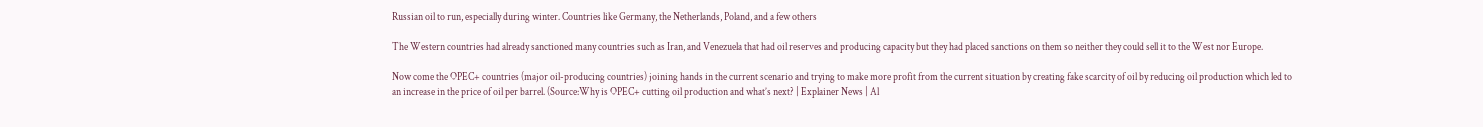Russian oil to run, especially during winter. Countries like Germany, the Netherlands, Poland, and a few others

The Western countries had already sanctioned many countries such as Iran, and Venezuela that had oil reserves and producing capacity but they had placed sanctions on them so neither they could sell it to the West nor Europe.

Now come the OPEC+ countries (major oil-producing countries) joining hands in the current scenario and trying to make more profit from the current situation by creating fake scarcity of oil by reducing oil production which led to an increase in the price of oil per barrel. (Source:Why is OPEC+ cutting oil production and what’s next? | Explainer News | Al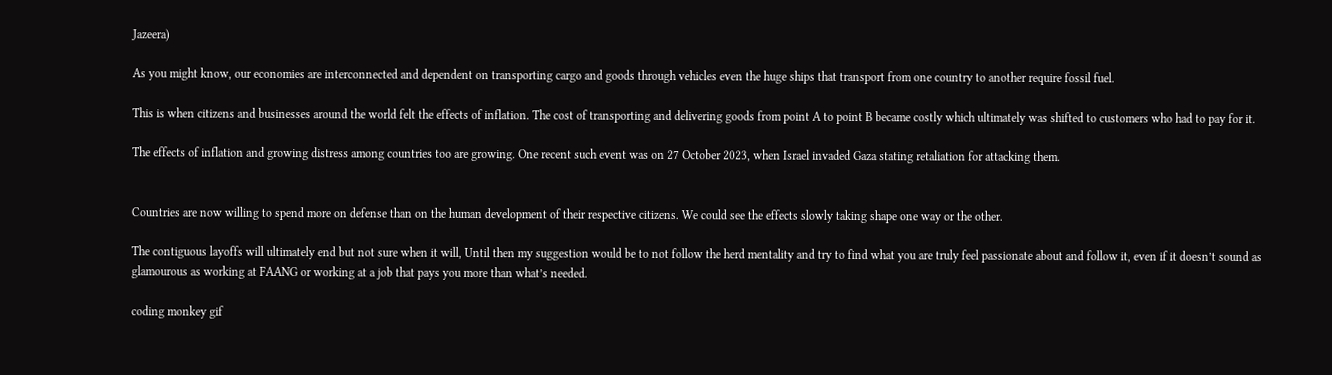Jazeera)

As you might know, our economies are interconnected and dependent on transporting cargo and goods through vehicles even the huge ships that transport from one country to another require fossil fuel.

This is when citizens and businesses around the world felt the effects of inflation. The cost of transporting and delivering goods from point A to point B became costly which ultimately was shifted to customers who had to pay for it.

The effects of inflation and growing distress among countries too are growing. One recent such event was on 27 October 2023, when Israel invaded Gaza stating retaliation for attacking them.


Countries are now willing to spend more on defense than on the human development of their respective citizens. We could see the effects slowly taking shape one way or the other.

The contiguous layoffs will ultimately end but not sure when it will, Until then my suggestion would be to not follow the herd mentality and try to find what you are truly feel passionate about and follow it, even if it doesn’t sound as glamourous as working at FAANG or working at a job that pays you more than what’s needed.

coding monkey gif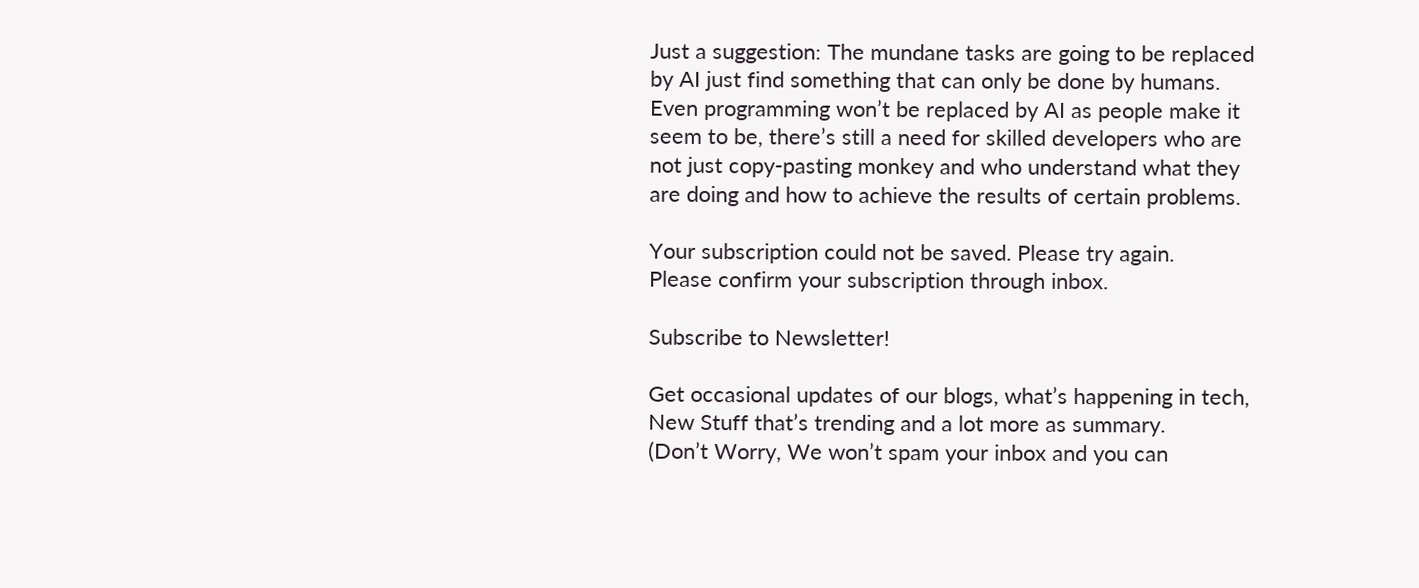Just a suggestion: The mundane tasks are going to be replaced by AI just find something that can only be done by humans. Even programming won’t be replaced by AI as people make it seem to be, there’s still a need for skilled developers who are not just copy-pasting monkey and who understand what they are doing and how to achieve the results of certain problems.

Your subscription could not be saved. Please try again.
Please confirm your subscription through inbox.

Subscribe to Newsletter!

Get occasional updates of our blogs, what’s happening in tech, New Stuff that’s trending and a lot more as summary.
(Don’t Worry, We won’t spam your inbox and you can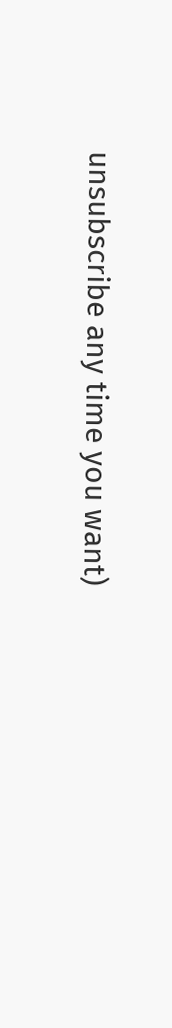unsubscribe any time you want)